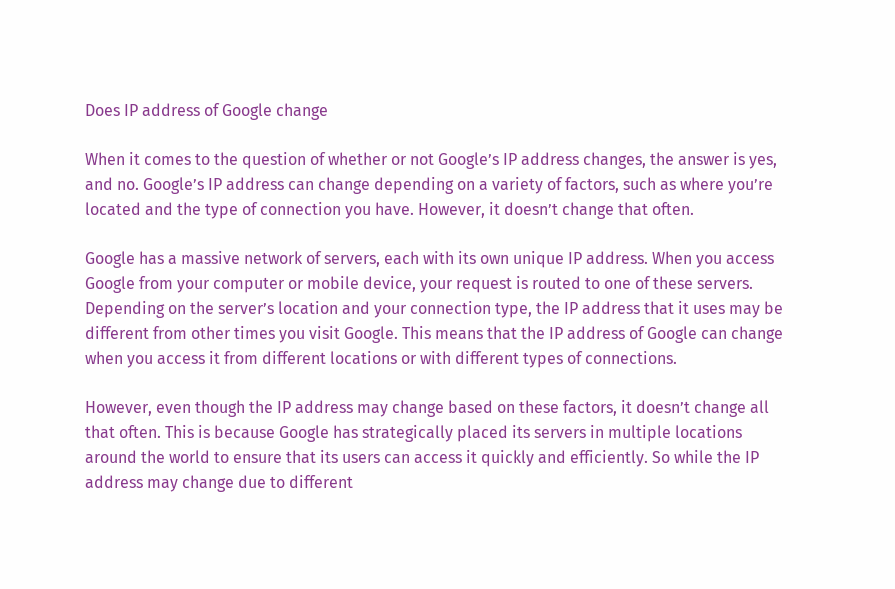Does IP address of Google change

When it comes to the question of whether or not Google’s IP address changes, the answer is yes, and no. Google’s IP address can change depending on a variety of factors, such as where you’re located and the type of connection you have. However, it doesn’t change that often.

Google has a massive network of servers, each with its own unique IP address. When you access Google from your computer or mobile device, your request is routed to one of these servers. Depending on the server’s location and your connection type, the IP address that it uses may be different from other times you visit Google. This means that the IP address of Google can change when you access it from different locations or with different types of connections.

However, even though the IP address may change based on these factors, it doesn’t change all that often. This is because Google has strategically placed its servers in multiple locations around the world to ensure that its users can access it quickly and efficiently. So while the IP address may change due to different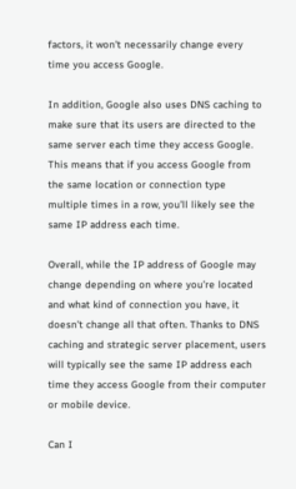factors, it won’t necessarily change every time you access Google.

In addition, Google also uses DNS caching to make sure that its users are directed to the same server each time they access Google. This means that if you access Google from the same location or connection type multiple times in a row, you’ll likely see the same IP address each time.

Overall, while the IP address of Google may change depending on where you’re located and what kind of connection you have, it doesn’t change all that often. Thanks to DNS caching and strategic server placement, users will typically see the same IP address each time they access Google from their computer or mobile device.

Can I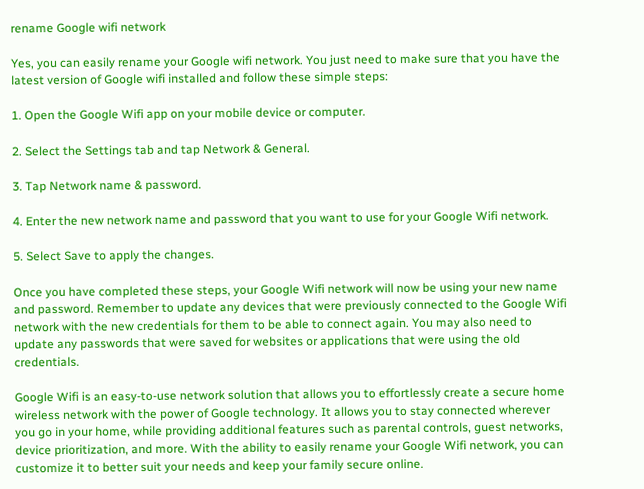rename Google wifi network

Yes, you can easily rename your Google wifi network. You just need to make sure that you have the latest version of Google wifi installed and follow these simple steps:

1. Open the Google Wifi app on your mobile device or computer.

2. Select the Settings tab and tap Network & General.

3. Tap Network name & password.

4. Enter the new network name and password that you want to use for your Google Wifi network.

5. Select Save to apply the changes.

Once you have completed these steps, your Google Wifi network will now be using your new name and password. Remember to update any devices that were previously connected to the Google Wifi network with the new credentials for them to be able to connect again. You may also need to update any passwords that were saved for websites or applications that were using the old credentials.

Google Wifi is an easy-to-use network solution that allows you to effortlessly create a secure home wireless network with the power of Google technology. It allows you to stay connected wherever you go in your home, while providing additional features such as parental controls, guest networks, device prioritization, and more. With the ability to easily rename your Google Wifi network, you can customize it to better suit your needs and keep your family secure online.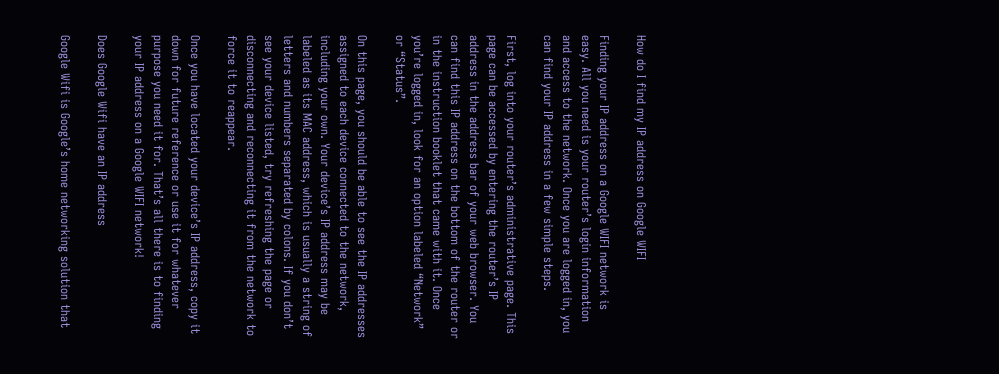How do I find my IP address on Google WIFI

Finding your IP address on a Google WIFI network is easy. All you need is your router’s login information and access to the network. Once you are logged in, you can find your IP address in a few simple steps.

First, log into your router’s administrative page. This page can be accessed by entering the router’s IP address in the address bar of your web browser. You can find this IP address on the bottom of the router or in the instruction booklet that came with it. Once you’re logged in, look for an option labeled “Network” or “Status”.

On this page, you should be able to see the IP addresses assigned to each device connected to the network, including your own. Your device’s IP address may be labeled as its MAC address, which is usually a string of letters and numbers separated by colons. If you don’t see your device listed, try refreshing the page or disconnecting and reconnecting it from the network to force it to reappear.

Once you have located your device’s IP address, copy it down for future reference or use it for whatever purpose you need it for. That’s all there is to finding your IP address on a Google WIFI network!

Does Google Wifi have an IP address

Google Wifi is Google’s home networking solution that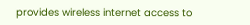provides wireless internet access to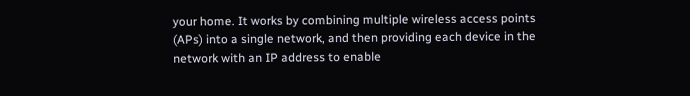your home. It works by combining multiple wireless access points (APs) into a single network, and then providing each device in the network with an IP address to enable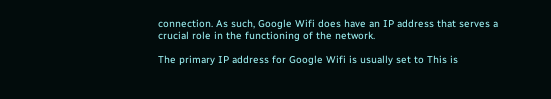connection. As such, Google Wifi does have an IP address that serves a crucial role in the functioning of the network.

The primary IP address for Google Wifi is usually set to This is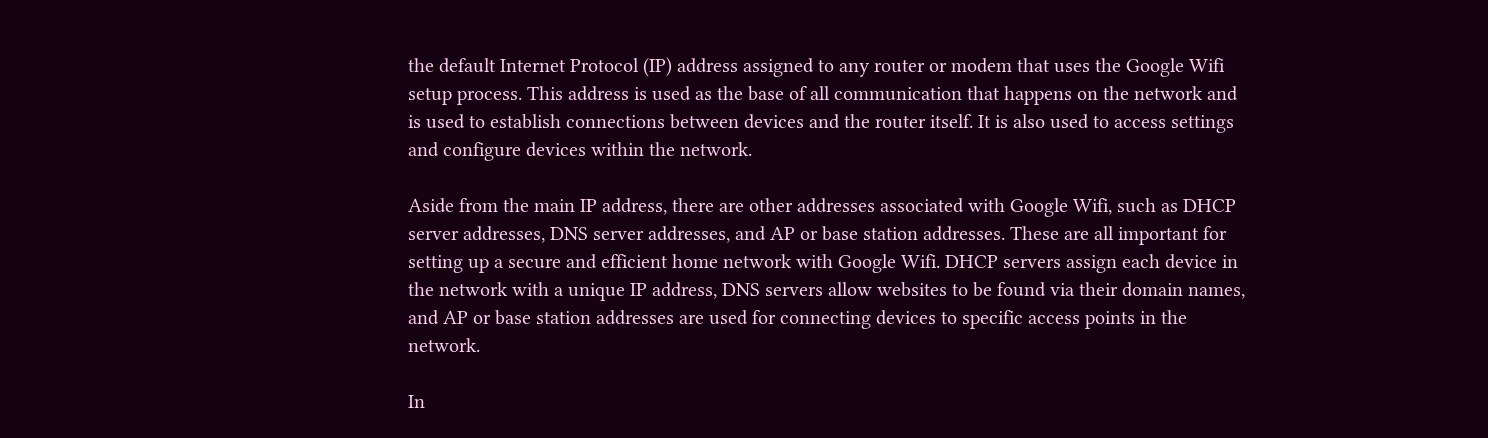the default Internet Protocol (IP) address assigned to any router or modem that uses the Google Wifi setup process. This address is used as the base of all communication that happens on the network and is used to establish connections between devices and the router itself. It is also used to access settings and configure devices within the network.

Aside from the main IP address, there are other addresses associated with Google Wifi, such as DHCP server addresses, DNS server addresses, and AP or base station addresses. These are all important for setting up a secure and efficient home network with Google Wifi. DHCP servers assign each device in the network with a unique IP address, DNS servers allow websites to be found via their domain names, and AP or base station addresses are used for connecting devices to specific access points in the network.

In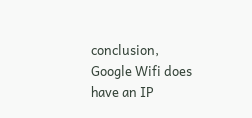conclusion, Google Wifi does have an IP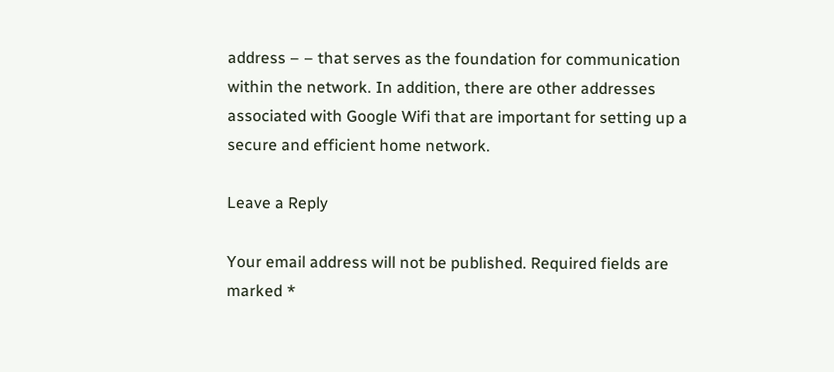address – – that serves as the foundation for communication within the network. In addition, there are other addresses associated with Google Wifi that are important for setting up a secure and efficient home network.

Leave a Reply

Your email address will not be published. Required fields are marked *